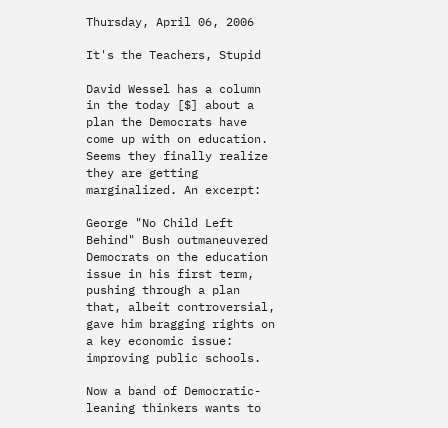Thursday, April 06, 2006

It's the Teachers, Stupid

David Wessel has a column in the today [$] about a plan the Democrats have come up with on education. Seems they finally realize they are getting marginalized. An excerpt:

George "No Child Left Behind" Bush outmaneuvered Democrats on the education issue in his first term, pushing through a plan that, albeit controversial, gave him bragging rights on a key economic issue: improving public schools.

Now a band of Democratic-leaning thinkers wants to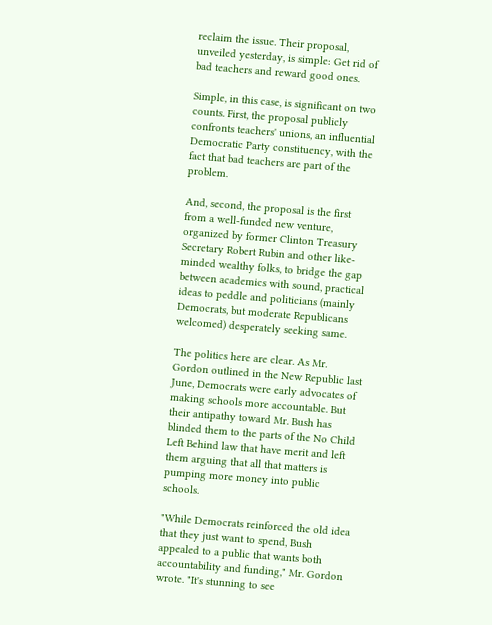reclaim the issue. Their proposal, unveiled yesterday, is simple: Get rid of bad teachers and reward good ones.

Simple, in this case, is significant on two counts. First, the proposal publicly confronts teachers' unions, an influential Democratic Party constituency, with the fact that bad teachers are part of the problem.

And, second, the proposal is the first from a well-funded new venture, organized by former Clinton Treasury Secretary Robert Rubin and other like-minded wealthy folks, to bridge the gap between academics with sound, practical ideas to peddle and politicians (mainly Democrats, but moderate Republicans welcomed) desperately seeking same.

The politics here are clear. As Mr. Gordon outlined in the New Republic last June, Democrats were early advocates of making schools more accountable. But their antipathy toward Mr. Bush has blinded them to the parts of the No Child Left Behind law that have merit and left them arguing that all that matters is pumping more money into public schools.

"While Democrats reinforced the old idea that they just want to spend, Bush appealed to a public that wants both accountability and funding," Mr. Gordon wrote. "It's stunning to see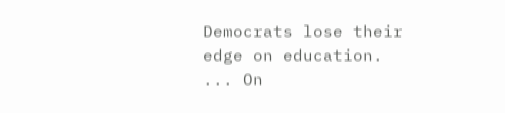Democrats lose their edge on education. ... On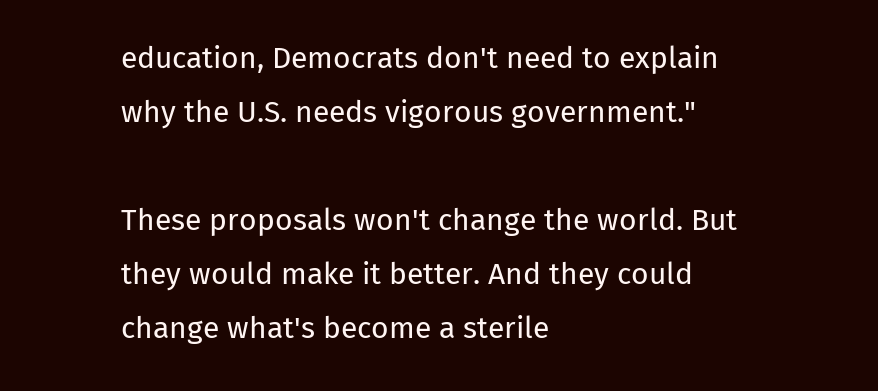education, Democrats don't need to explain why the U.S. needs vigorous government."

These proposals won't change the world. But they would make it better. And they could change what's become a sterile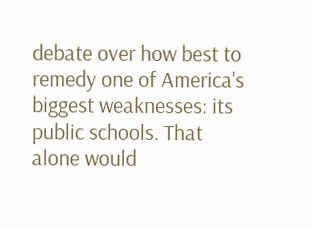debate over how best to remedy one of America's biggest weaknesses: its public schools. That alone would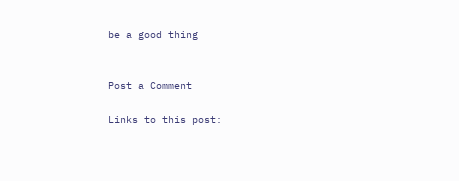be a good thing


Post a Comment

Links to this post: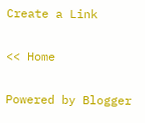Create a Link

<< Home

Powered by Blogger